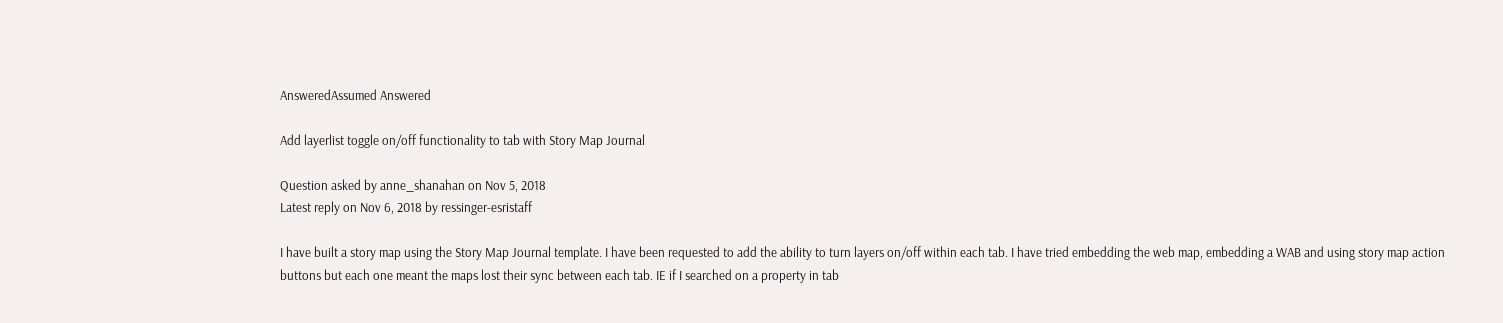AnsweredAssumed Answered

Add layerlist toggle on/off functionality to tab with Story Map Journal

Question asked by anne_shanahan on Nov 5, 2018
Latest reply on Nov 6, 2018 by ressinger-esristaff

I have built a story map using the Story Map Journal template. I have been requested to add the ability to turn layers on/off within each tab. I have tried embedding the web map, embedding a WAB and using story map action buttons but each one meant the maps lost their sync between each tab. IE if I searched on a property in tab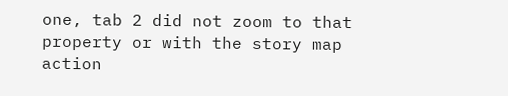one, tab 2 did not zoom to that property or with the story map action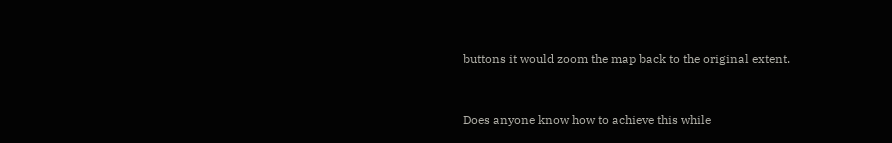buttons it would zoom the map back to the original extent.


Does anyone know how to achieve this while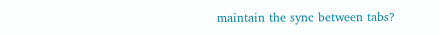maintain the sync between tabs?